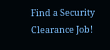Find a Security Clearance Job!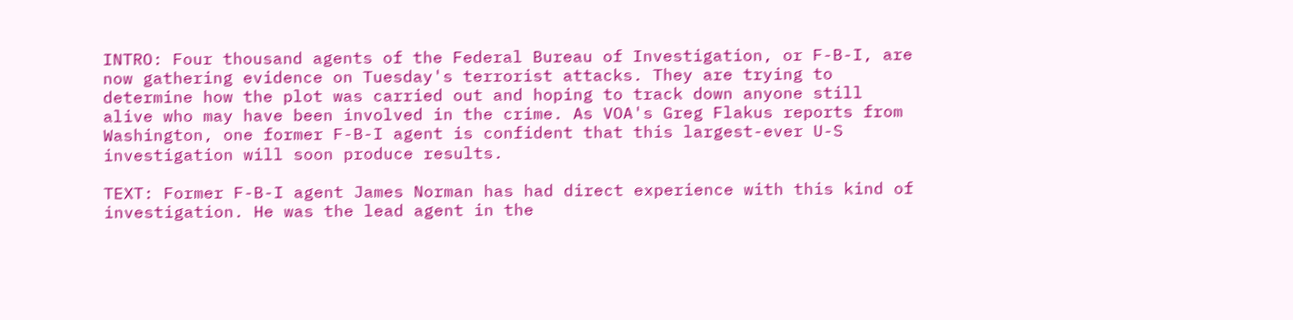INTRO: Four thousand agents of the Federal Bureau of Investigation, or F-B-I, are now gathering evidence on Tuesday's terrorist attacks. They are trying to determine how the plot was carried out and hoping to track down anyone still alive who may have been involved in the crime. As VOA's Greg Flakus reports from Washington, one former F-B-I agent is confident that this largest-ever U-S investigation will soon produce results.

TEXT: Former F-B-I agent James Norman has had direct experience with this kind of investigation. He was the lead agent in the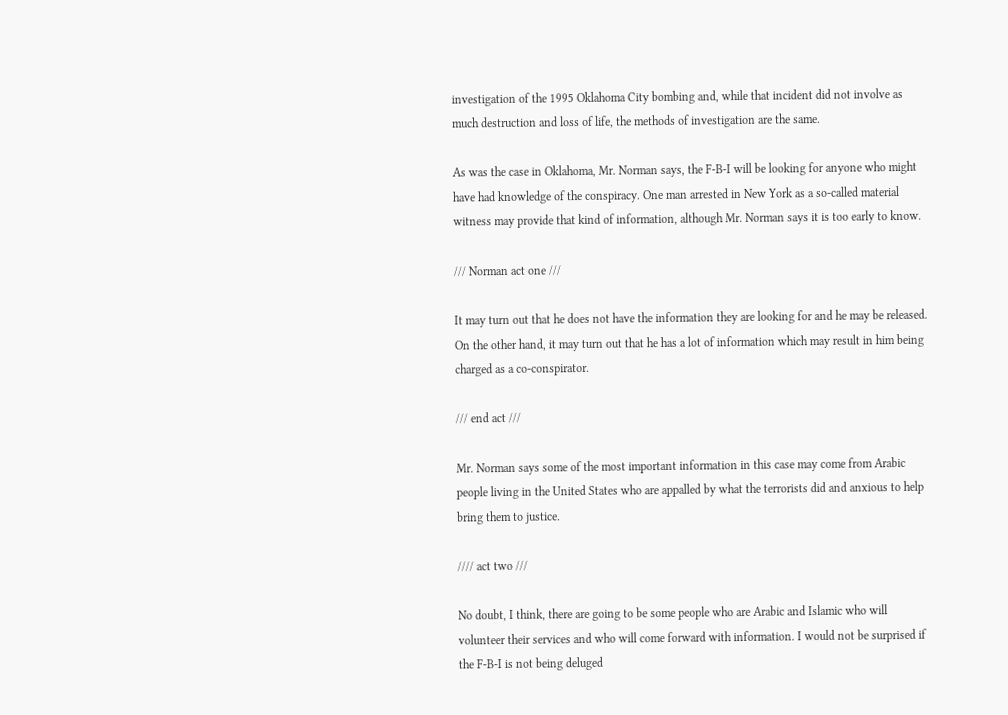investigation of the 1995 Oklahoma City bombing and, while that incident did not involve as much destruction and loss of life, the methods of investigation are the same.

As was the case in Oklahoma, Mr. Norman says, the F-B-I will be looking for anyone who might have had knowledge of the conspiracy. One man arrested in New York as a so-called material witness may provide that kind of information, although Mr. Norman says it is too early to know.

/// Norman act one ///

It may turn out that he does not have the information they are looking for and he may be released. On the other hand, it may turn out that he has a lot of information which may result in him being charged as a co-conspirator.

/// end act ///

Mr. Norman says some of the most important information in this case may come from Arabic people living in the United States who are appalled by what the terrorists did and anxious to help bring them to justice.

//// act two ///

No doubt, I think, there are going to be some people who are Arabic and Islamic who will volunteer their services and who will come forward with information. I would not be surprised if the F-B-I is not being deluged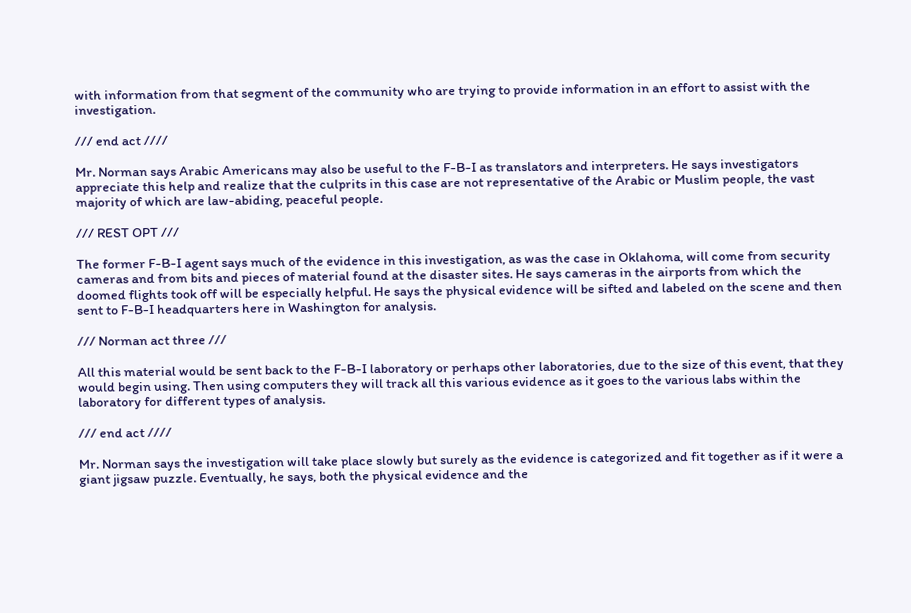with information from that segment of the community who are trying to provide information in an effort to assist with the investigation.

/// end act ////

Mr. Norman says Arabic Americans may also be useful to the F-B-I as translators and interpreters. He says investigators appreciate this help and realize that the culprits in this case are not representative of the Arabic or Muslim people, the vast majority of which are law-abiding, peaceful people.

/// REST OPT ///

The former F-B-I agent says much of the evidence in this investigation, as was the case in Oklahoma, will come from security cameras and from bits and pieces of material found at the disaster sites. He says cameras in the airports from which the doomed flights took off will be especially helpful. He says the physical evidence will be sifted and labeled on the scene and then sent to F-B-I headquarters here in Washington for analysis.

/// Norman act three ///

All this material would be sent back to the F-B-I laboratory or perhaps other laboratories, due to the size of this event, that they would begin using. Then using computers they will track all this various evidence as it goes to the various labs within the laboratory for different types of analysis.

/// end act ////

Mr. Norman says the investigation will take place slowly but surely as the evidence is categorized and fit together as if it were a giant jigsaw puzzle. Eventually, he says, both the physical evidence and the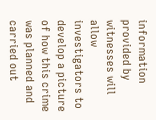information provided by witnesses will allow investigators to develop a picture of how this crime was planned and carried out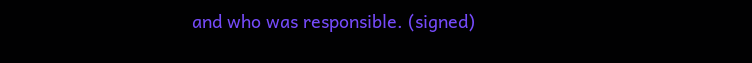and who was responsible. (signed)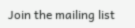Join the mailing list